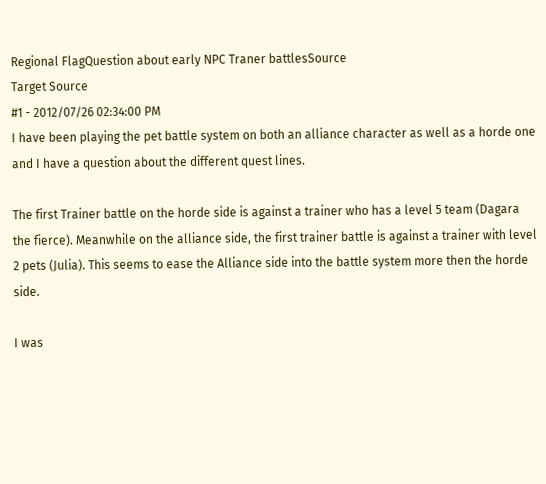Regional FlagQuestion about early NPC Traner battlesSource
Target Source
#1 - 2012/07/26 02:34:00 PM
I have been playing the pet battle system on both an alliance character as well as a horde one and I have a question about the different quest lines.

The first Trainer battle on the horde side is against a trainer who has a level 5 team (Dagara the fierce). Meanwhile on the alliance side, the first trainer battle is against a trainer with level 2 pets (Julia). This seems to ease the Alliance side into the battle system more then the horde side.

I was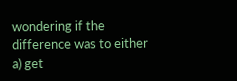wondering if the difference was to either a) get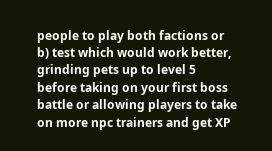people to play both factions or b) test which would work better, grinding pets up to level 5 before taking on your first boss battle or allowing players to take on more npc trainers and get XP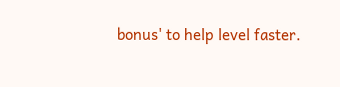bonus' to help level faster.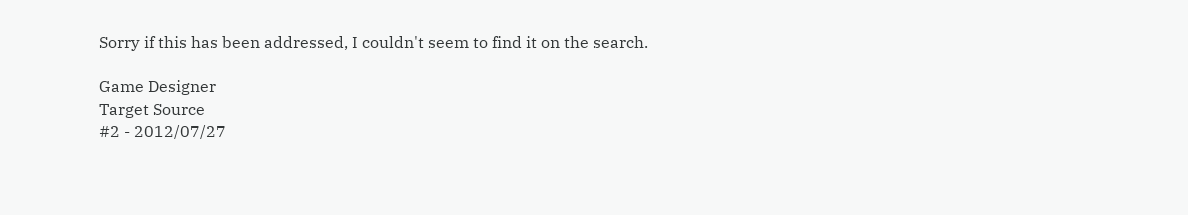Sorry if this has been addressed, I couldn't seem to find it on the search.

Game Designer
Target Source
#2 - 2012/07/27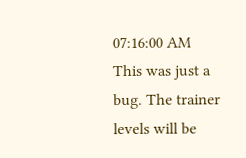07:16:00 AM
This was just a bug. The trainer levels will be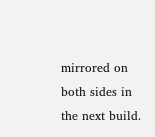mirrored on both sides in the next build.